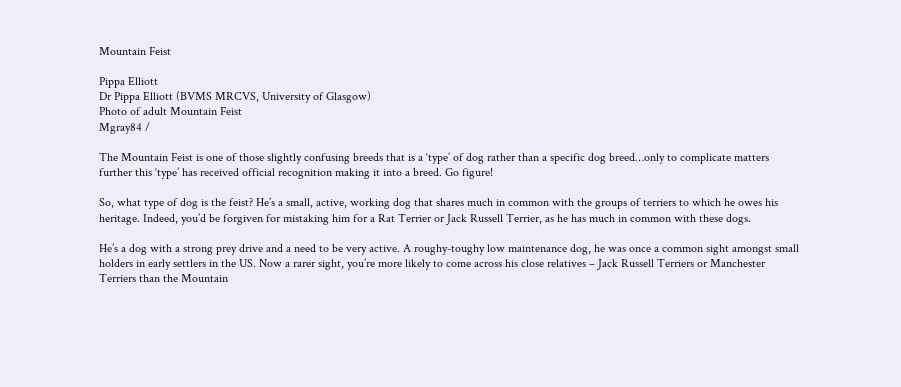Mountain Feist

Pippa Elliott
Dr Pippa Elliott (BVMS MRCVS, University of Glasgow)
Photo of adult Mountain Feist
Mgray84 /

The Mountain Feist is one of those slightly confusing breeds that is a ‘type’ of dog rather than a specific dog breed…only to complicate matters further this ‘type’ has received official recognition making it into a breed. Go figure!

So, what type of dog is the feist? He’s a small, active, working dog that shares much in common with the groups of terriers to which he owes his heritage. Indeed, you’d be forgiven for mistaking him for a Rat Terrier or Jack Russell Terrier, as he has much in common with these dogs.

He’s a dog with a strong prey drive and a need to be very active. A roughy-toughy low maintenance dog, he was once a common sight amongst small holders in early settlers in the US. Now a rarer sight, you’re more likely to come across his close relatives – Jack Russell Terriers or Manchester Terriers than the Mountain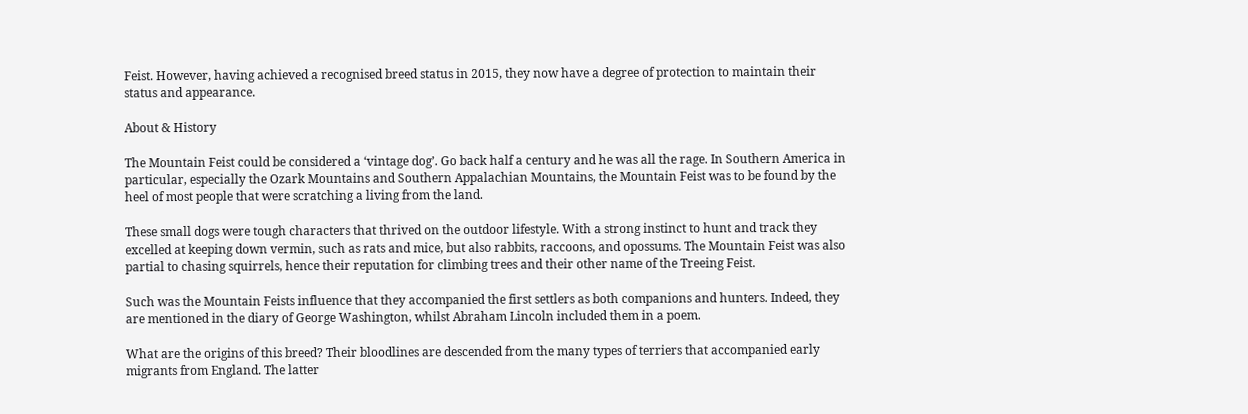Feist. However, having achieved a recognised breed status in 2015, they now have a degree of protection to maintain their status and appearance.

About & History

The Mountain Feist could be considered a ‘vintage dog’. Go back half a century and he was all the rage. In Southern America in particular, especially the Ozark Mountains and Southern Appalachian Mountains, the Mountain Feist was to be found by the heel of most people that were scratching a living from the land.

These small dogs were tough characters that thrived on the outdoor lifestyle. With a strong instinct to hunt and track they excelled at keeping down vermin, such as rats and mice, but also rabbits, raccoons, and opossums. The Mountain Feist was also partial to chasing squirrels, hence their reputation for climbing trees and their other name of the Treeing Feist.

Such was the Mountain Feists influence that they accompanied the first settlers as both companions and hunters. Indeed, they are mentioned in the diary of George Washington, whilst Abraham Lincoln included them in a poem.

What are the origins of this breed? Their bloodlines are descended from the many types of terriers that accompanied early migrants from England. The latter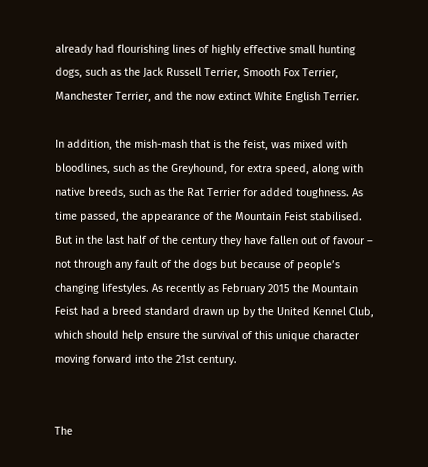already had flourishing lines of highly effective small hunting dogs, such as the Jack Russell Terrier, Smooth Fox Terrier, Manchester Terrier, and the now extinct White English Terrier.

In addition, the mish-mash that is the feist, was mixed with bloodlines, such as the Greyhound, for extra speed, along with native breeds, such as the Rat Terrier for added toughness. As time passed, the appearance of the Mountain Feist stabilised. But in the last half of the century they have fallen out of favour – not through any fault of the dogs but because of people’s changing lifestyles. As recently as February 2015 the Mountain Feist had a breed standard drawn up by the United Kennel Club, which should help ensure the survival of this unique character moving forward into the 21st century.


The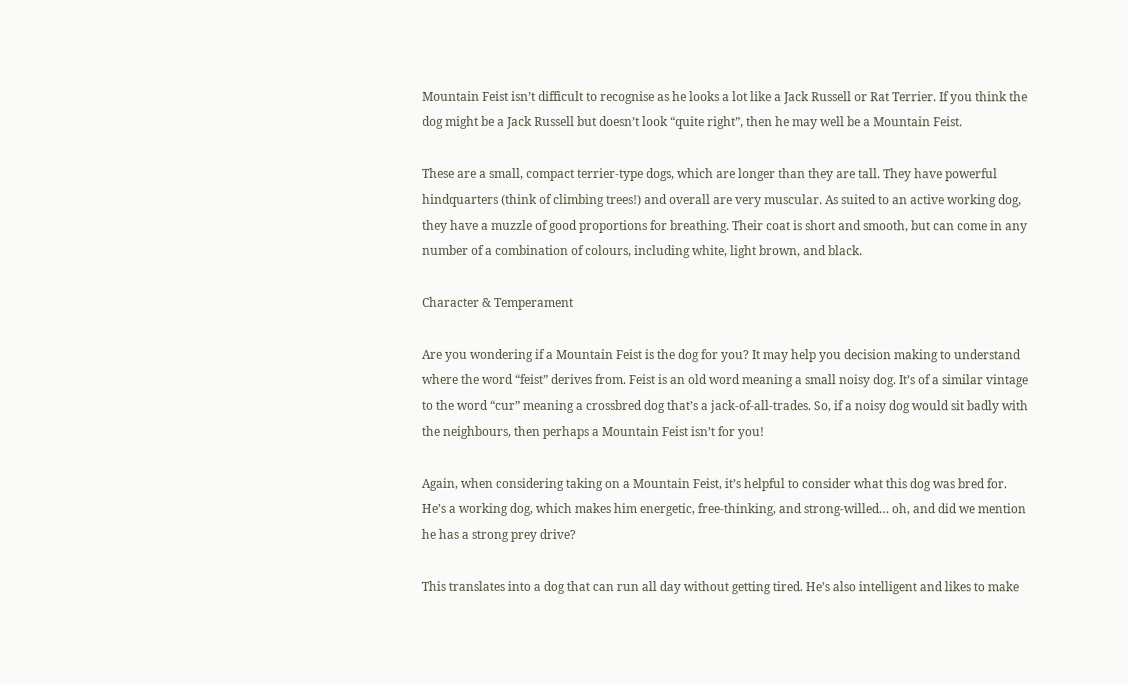Mountain Feist isn’t difficult to recognise as he looks a lot like a Jack Russell or Rat Terrier. If you think the dog might be a Jack Russell but doesn’t look “quite right”, then he may well be a Mountain Feist.

These are a small, compact terrier-type dogs, which are longer than they are tall. They have powerful hindquarters (think of climbing trees!) and overall are very muscular. As suited to an active working dog, they have a muzzle of good proportions for breathing. Their coat is short and smooth, but can come in any number of a combination of colours, including white, light brown, and black.

Character & Temperament

Are you wondering if a Mountain Feist is the dog for you? It may help you decision making to understand where the word “feist” derives from. Feist is an old word meaning a small noisy dog. It’s of a similar vintage to the word “cur” meaning a crossbred dog that’s a jack-of-all-trades. So, if a noisy dog would sit badly with the neighbours, then perhaps a Mountain Feist isn’t for you!

Again, when considering taking on a Mountain Feist, it’s helpful to consider what this dog was bred for. He’s a working dog, which makes him energetic, free-thinking, and strong-willed… oh, and did we mention he has a strong prey drive?

This translates into a dog that can run all day without getting tired. He’s also intelligent and likes to make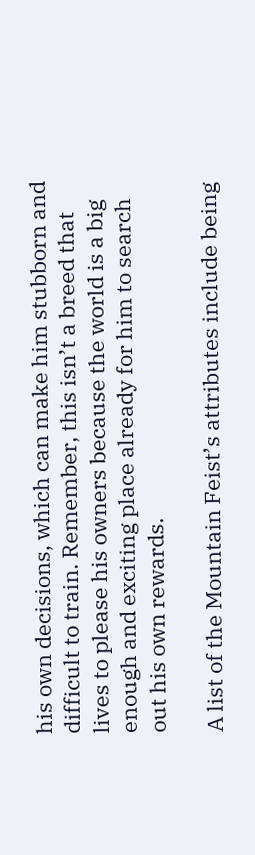his own decisions, which can make him stubborn and difficult to train. Remember, this isn’t a breed that lives to please his owners because the world is a big enough and exciting place already for him to search out his own rewards.

A list of the Mountain Feist’s attributes include being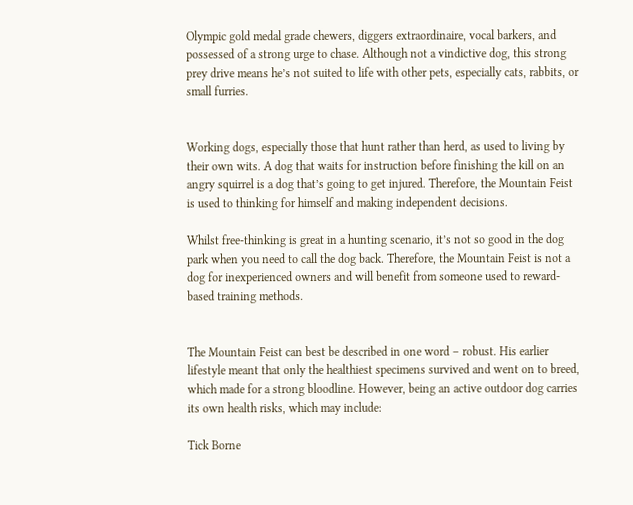Olympic gold medal grade chewers, diggers extraordinaire, vocal barkers, and possessed of a strong urge to chase. Although not a vindictive dog, this strong prey drive means he’s not suited to life with other pets, especially cats, rabbits, or small furries.


Working dogs, especially those that hunt rather than herd, as used to living by their own wits. A dog that waits for instruction before finishing the kill on an angry squirrel is a dog that’s going to get injured. Therefore, the Mountain Feist is used to thinking for himself and making independent decisions.

Whilst free-thinking is great in a hunting scenario, it’s not so good in the dog park when you need to call the dog back. Therefore, the Mountain Feist is not a dog for inexperienced owners and will benefit from someone used to reward-based training methods.


The Mountain Feist can best be described in one word – robust. His earlier lifestyle meant that only the healthiest specimens survived and went on to breed, which made for a strong bloodline. However, being an active outdoor dog carries its own health risks, which may include:

Tick Borne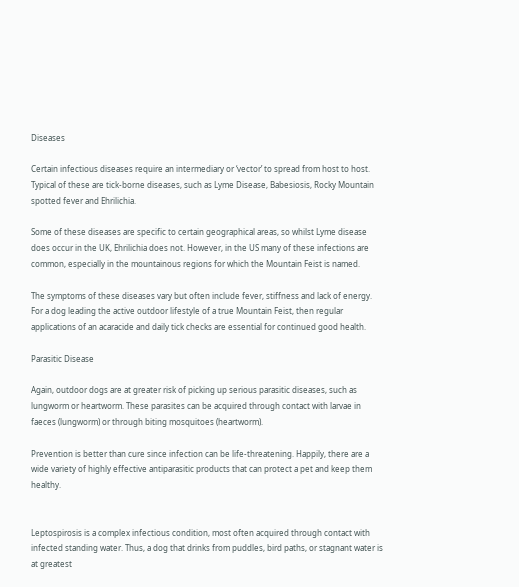Diseases

Certain infectious diseases require an intermediary or ‘vector’ to spread from host to host. Typical of these are tick-borne diseases, such as Lyme Disease, Babesiosis, Rocky Mountain spotted fever and Ehrilichia.

Some of these diseases are specific to certain geographical areas, so whilst Lyme disease does occur in the UK, Ehrilichia does not. However, in the US many of these infections are common, especially in the mountainous regions for which the Mountain Feist is named.

The symptoms of these diseases vary but often include fever, stiffness and lack of energy. For a dog leading the active outdoor lifestyle of a true Mountain Feist, then regular applications of an acaracide and daily tick checks are essential for continued good health.

Parasitic Disease

Again, outdoor dogs are at greater risk of picking up serious parasitic diseases, such as lungworm or heartworm. These parasites can be acquired through contact with larvae in faeces (lungworm) or through biting mosquitoes (heartworm).

Prevention is better than cure since infection can be life-threatening. Happily, there are a wide variety of highly effective antiparasitic products that can protect a pet and keep them healthy.


Leptospirosis is a complex infectious condition, most often acquired through contact with infected standing water. Thus, a dog that drinks from puddles, bird paths, or stagnant water is at greatest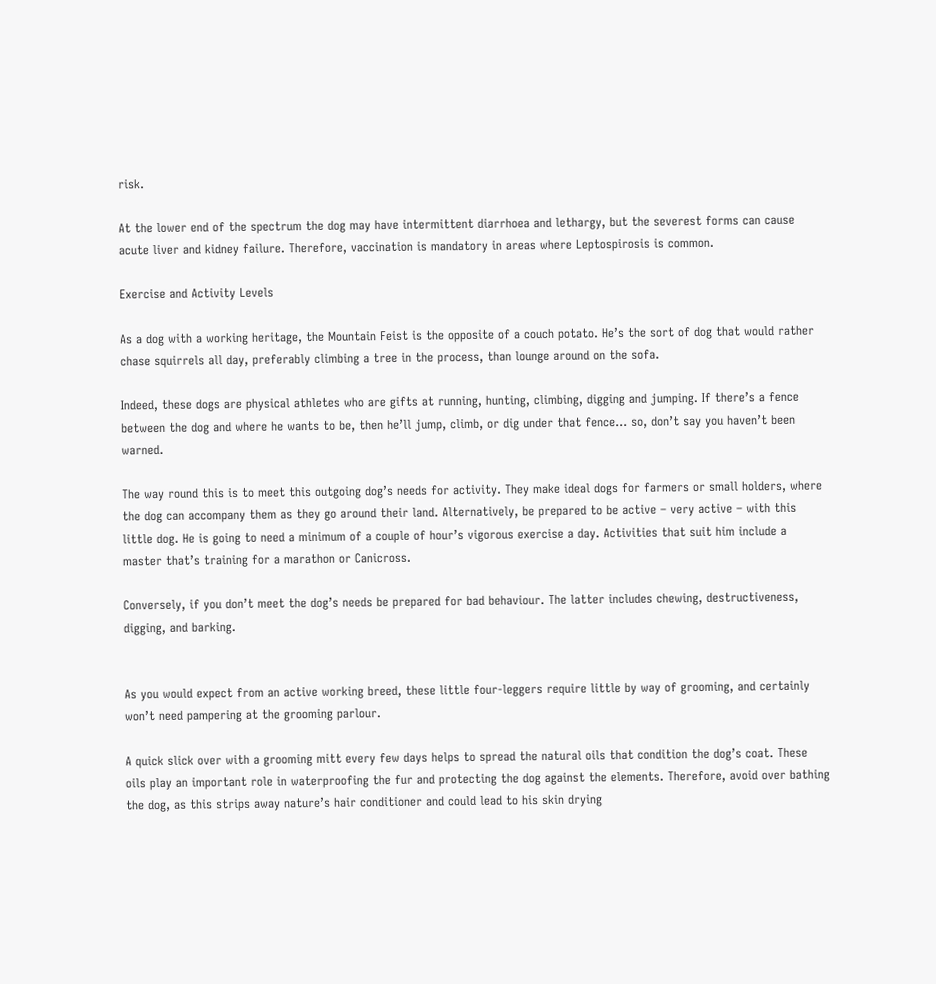risk.

At the lower end of the spectrum the dog may have intermittent diarrhoea and lethargy, but the severest forms can cause acute liver and kidney failure. Therefore, vaccination is mandatory in areas where Leptospirosis is common.

Exercise and Activity Levels

As a dog with a working heritage, the Mountain Feist is the opposite of a couch potato. He’s the sort of dog that would rather chase squirrels all day, preferably climbing a tree in the process, than lounge around on the sofa.

Indeed, these dogs are physical athletes who are gifts at running, hunting, climbing, digging and jumping. If there’s a fence between the dog and where he wants to be, then he’ll jump, climb, or dig under that fence… so, don’t say you haven’t been warned.

The way round this is to meet this outgoing dog’s needs for activity. They make ideal dogs for farmers or small holders, where the dog can accompany them as they go around their land. Alternatively, be prepared to be active – very active – with this little dog. He is going to need a minimum of a couple of hour’s vigorous exercise a day. Activities that suit him include a master that’s training for a marathon or Canicross.

Conversely, if you don’t meet the dog’s needs be prepared for bad behaviour. The latter includes chewing, destructiveness, digging, and barking.


As you would expect from an active working breed, these little four-leggers require little by way of grooming, and certainly won’t need pampering at the grooming parlour.

A quick slick over with a grooming mitt every few days helps to spread the natural oils that condition the dog’s coat. These oils play an important role in waterproofing the fur and protecting the dog against the elements. Therefore, avoid over bathing the dog, as this strips away nature’s hair conditioner and could lead to his skin drying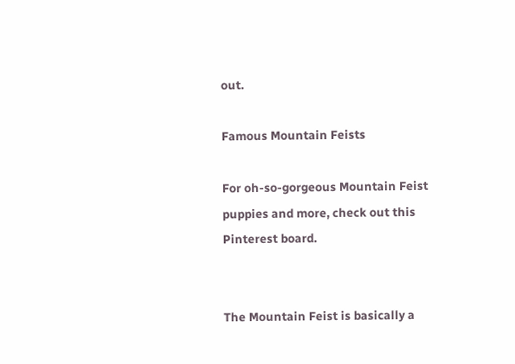out.

Famous Mountain Feists

For oh-so-gorgeous Mountain Feist puppies and more, check out this Pinterest board.


The Mountain Feist is basically a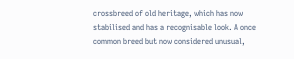crossbreed of old heritage, which has now stabilised and has a recognisable look. A once common breed but now considered unusual,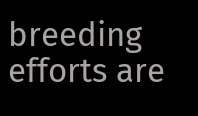breeding efforts are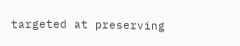targeted at preserving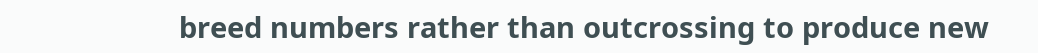breed numbers rather than outcrossing to produce new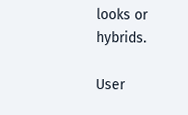looks or hybrids.

User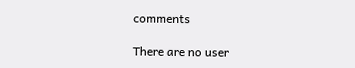comments

There are no user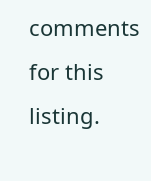comments for this listing.